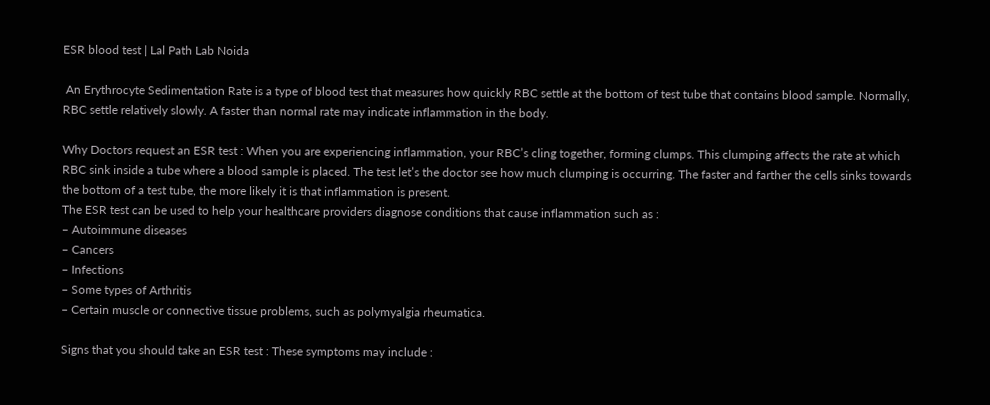ESR blood test | Lal Path Lab Noida

 An Erythrocyte Sedimentation Rate is a type of blood test that measures how quickly RBC settle at the bottom of test tube that contains blood sample. Normally, RBC settle relatively slowly. A faster than normal rate may indicate inflammation in the body.

Why Doctors request an ESR test : When you are experiencing inflammation, your RBC’s cling together, forming clumps. This clumping affects the rate at which RBC sink inside a tube where a blood sample is placed. The test let’s the doctor see how much clumping is occurring. The faster and farther the cells sinks towards the bottom of a test tube, the more likely it is that inflammation is present.
The ESR test can be used to help your healthcare providers diagnose conditions that cause inflammation such as :
– Autoimmune diseases
– Cancers
– Infections
– Some types of Arthritis
– Certain muscle or connective tissue problems, such as polymyalgia rheumatica.

Signs that you should take an ESR test : These symptoms may include :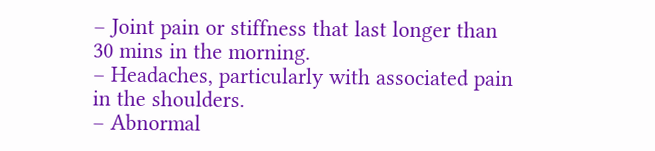– Joint pain or stiffness that last longer than 30 mins in the morning.
– Headaches, particularly with associated pain in the shoulders.
– Abnormal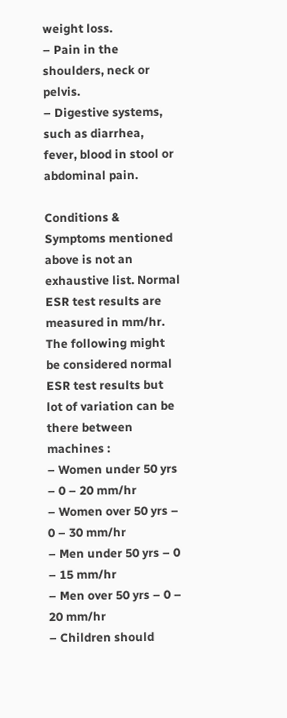weight loss.
– Pain in the shoulders, neck or pelvis.
– Digestive systems, such as diarrhea, fever, blood in stool or abdominal pain.

Conditions & Symptoms mentioned above is not an exhaustive list. Normal ESR test results are measured in mm/hr. The following might be considered normal ESR test results but lot of variation can be there between machines :
– Women under 50 yrs – 0 – 20 mm/hr
– Women over 50 yrs – 0 – 30 mm/hr
– Men under 50 yrs – 0 – 15 mm/hr
– Men over 50 yrs – 0 – 20 mm/hr
– Children should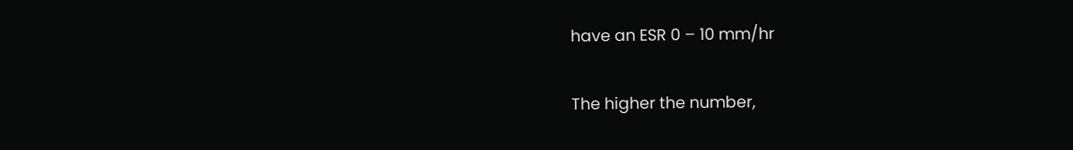have an ESR 0 – 10 mm/hr

The higher the number,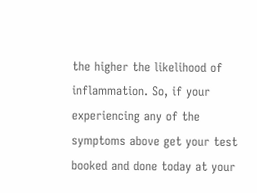the higher the likelihood of inflammation. So, if your experiencing any of the symptoms above get your test booked and done today at your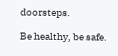doorsteps.

Be healthy, be safe.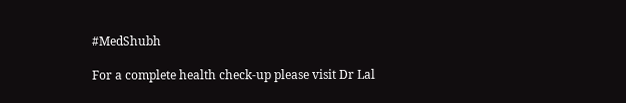#MedShubh

For a complete health check-up please visit Dr Lal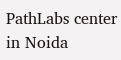PathLabs center in Noida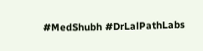#MedShubh #DrLalPathLabs